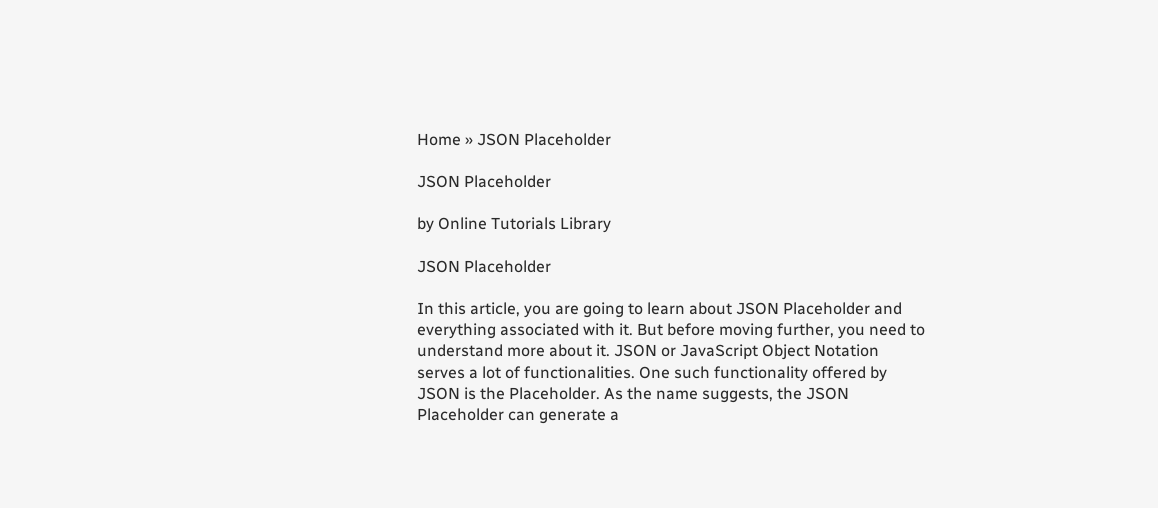Home » JSON Placeholder

JSON Placeholder

by Online Tutorials Library

JSON Placeholder

In this article, you are going to learn about JSON Placeholder and everything associated with it. But before moving further, you need to understand more about it. JSON or JavaScript Object Notation serves a lot of functionalities. One such functionality offered by JSON is the Placeholder. As the name suggests, the JSON Placeholder can generate a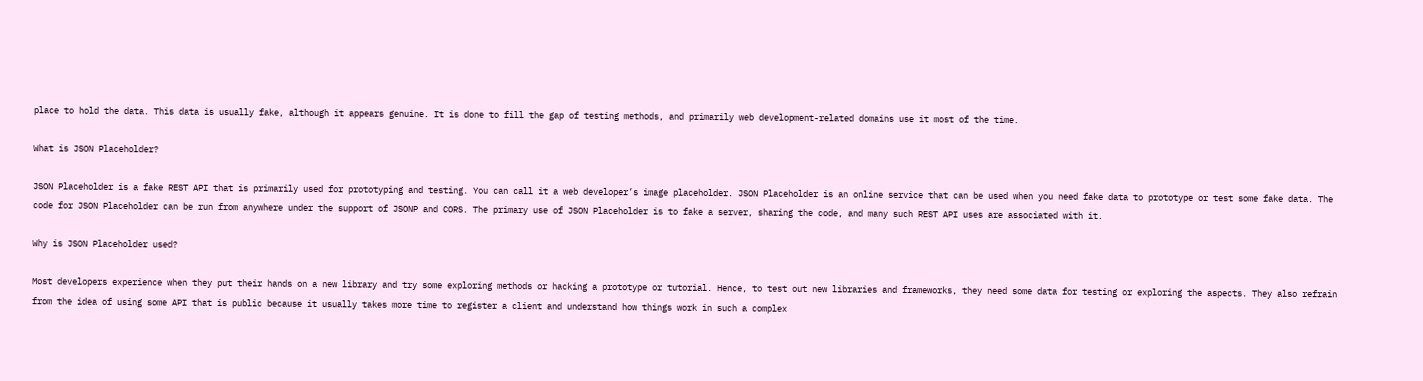place to hold the data. This data is usually fake, although it appears genuine. It is done to fill the gap of testing methods, and primarily web development-related domains use it most of the time.

What is JSON Placeholder?

JSON Placeholder is a fake REST API that is primarily used for prototyping and testing. You can call it a web developer’s image placeholder. JSON Placeholder is an online service that can be used when you need fake data to prototype or test some fake data. The code for JSON Placeholder can be run from anywhere under the support of JSONP and CORS. The primary use of JSON Placeholder is to fake a server, sharing the code, and many such REST API uses are associated with it.

Why is JSON Placeholder used?

Most developers experience when they put their hands on a new library and try some exploring methods or hacking a prototype or tutorial. Hence, to test out new libraries and frameworks, they need some data for testing or exploring the aspects. They also refrain from the idea of using some API that is public because it usually takes more time to register a client and understand how things work in such a complex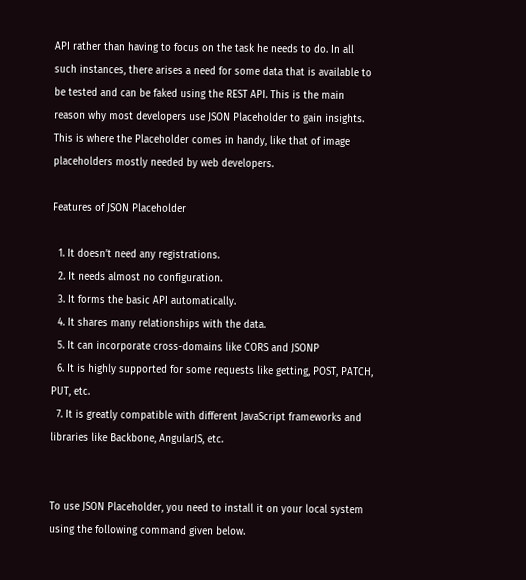API rather than having to focus on the task he needs to do. In all such instances, there arises a need for some data that is available to be tested and can be faked using the REST API. This is the main reason why most developers use JSON Placeholder to gain insights. This is where the Placeholder comes in handy, like that of image placeholders mostly needed by web developers.

Features of JSON Placeholder

  1. It doesn’t need any registrations.
  2. It needs almost no configuration.
  3. It forms the basic API automatically.
  4. It shares many relationships with the data.
  5. It can incorporate cross-domains like CORS and JSONP
  6. It is highly supported for some requests like getting, POST, PATCH, PUT, etc.
  7. It is greatly compatible with different JavaScript frameworks and libraries like Backbone, AngularJS, etc.


To use JSON Placeholder, you need to install it on your local system using the following command given below.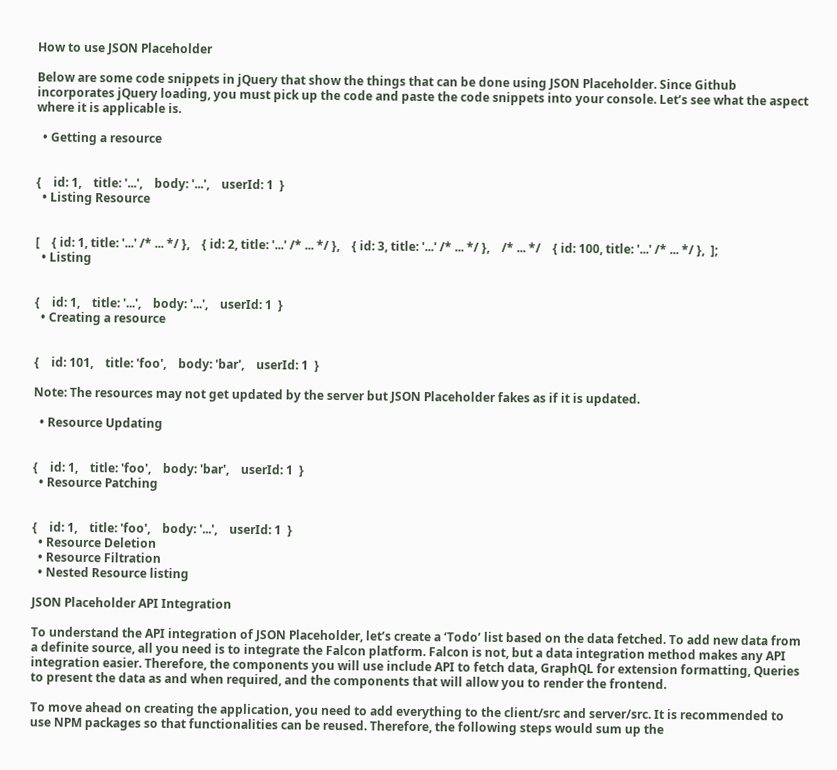How to use JSON Placeholder

Below are some code snippets in jQuery that show the things that can be done using JSON Placeholder. Since Github incorporates jQuery loading, you must pick up the code and paste the code snippets into your console. Let’s see what the aspect where it is applicable is.

  • Getting a resource


{    id: 1,    title: '...',    body: '...',    userId: 1  }
  • Listing Resource


[    { id: 1, title: '...' /* ... */ },    { id: 2, title: '...' /* ... */ },    { id: 3, title: '...' /* ... */ },    /* ... */    { id: 100, title: '...' /* ... */ },  ];
  • Listing


{    id: 1,    title: '...',    body: '...',    userId: 1  }
  • Creating a resource


{    id: 101,    title: 'foo',    body: 'bar',    userId: 1  }

Note: The resources may not get updated by the server but JSON Placeholder fakes as if it is updated.

  • Resource Updating


{    id: 1,    title: 'foo',    body: 'bar',    userId: 1  }
  • Resource Patching


{    id: 1,    title: 'foo',    body: '...',    userId: 1  }
  • Resource Deletion
  • Resource Filtration
  • Nested Resource listing

JSON Placeholder API Integration

To understand the API integration of JSON Placeholder, let’s create a ‘Todo’ list based on the data fetched. To add new data from a definite source, all you need is to integrate the Falcon platform. Falcon is not, but a data integration method makes any API integration easier. Therefore, the components you will use include API to fetch data, GraphQL for extension formatting, Queries to present the data as and when required, and the components that will allow you to render the frontend.

To move ahead on creating the application, you need to add everything to the client/src and server/src. It is recommended to use NPM packages so that functionalities can be reused. Therefore, the following steps would sum up the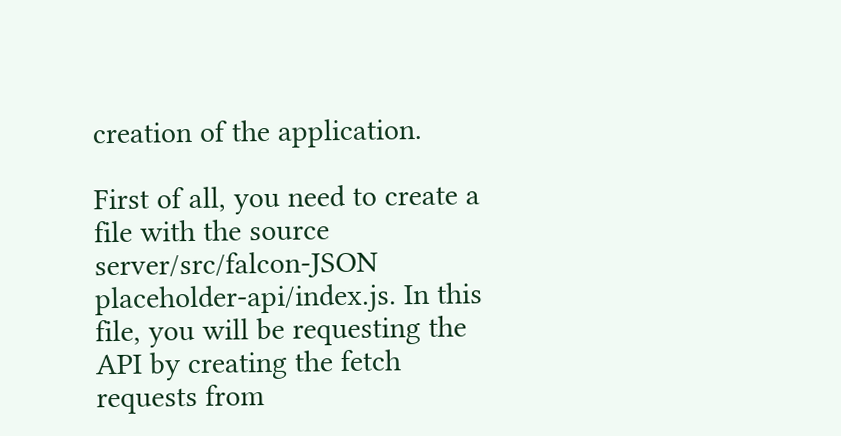creation of the application.

First of all, you need to create a file with the source server/src/falcon-JSON placeholder-api/index.js. In this file, you will be requesting the API by creating the fetch requests from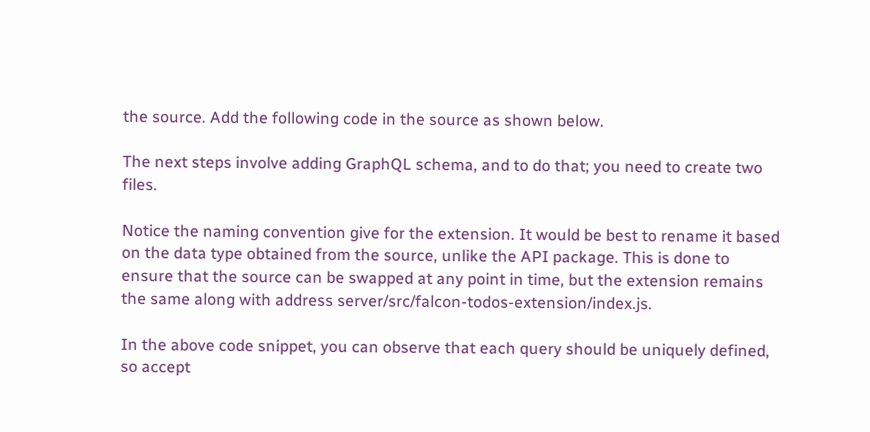the source. Add the following code in the source as shown below.

The next steps involve adding GraphQL schema, and to do that; you need to create two files.

Notice the naming convention give for the extension. It would be best to rename it based on the data type obtained from the source, unlike the API package. This is done to ensure that the source can be swapped at any point in time, but the extension remains the same along with address server/src/falcon-todos-extension/index.js.

In the above code snippet, you can observe that each query should be uniquely defined, so accept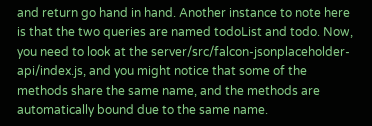and return go hand in hand. Another instance to note here is that the two queries are named todoList and todo. Now, you need to look at the server/src/falcon-jsonplaceholder-api/index.js, and you might notice that some of the methods share the same name, and the methods are automatically bound due to the same name.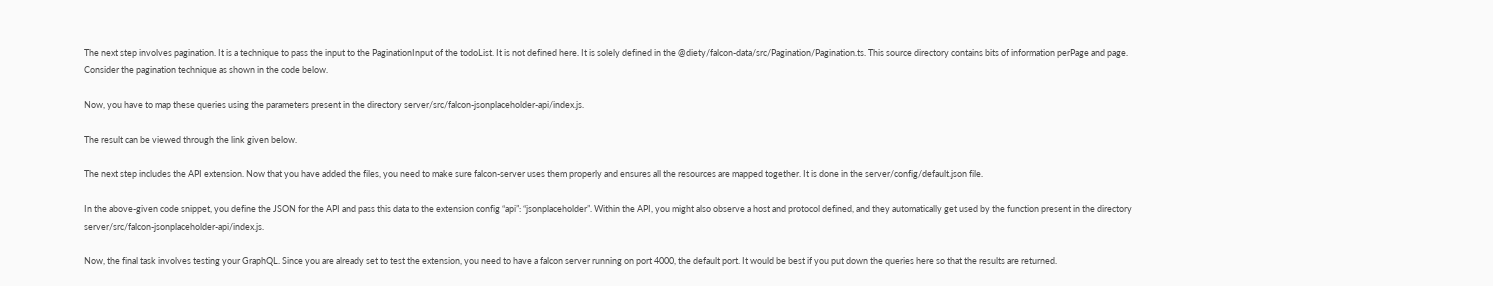The next step involves pagination. It is a technique to pass the input to the PaginationInput of the todoList. It is not defined here. It is solely defined in the @diety/falcon-data/src/Pagination/Pagination.ts. This source directory contains bits of information perPage and page. Consider the pagination technique as shown in the code below.

Now, you have to map these queries using the parameters present in the directory server/src/falcon-jsonplaceholder-api/index.js.

The result can be viewed through the link given below.

The next step includes the API extension. Now that you have added the files, you need to make sure falcon-server uses them properly and ensures all the resources are mapped together. It is done in the server/config/default.json file.

In the above-given code snippet, you define the JSON for the API and pass this data to the extension config “api”: “jsonplaceholder”. Within the API, you might also observe a host and protocol defined, and they automatically get used by the function present in the directory server/src/falcon-jsonplaceholder-api/index.js.

Now, the final task involves testing your GraphQL. Since you are already set to test the extension, you need to have a falcon server running on port 4000, the default port. It would be best if you put down the queries here so that the results are returned.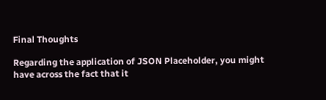Final Thoughts

Regarding the application of JSON Placeholder, you might have across the fact that it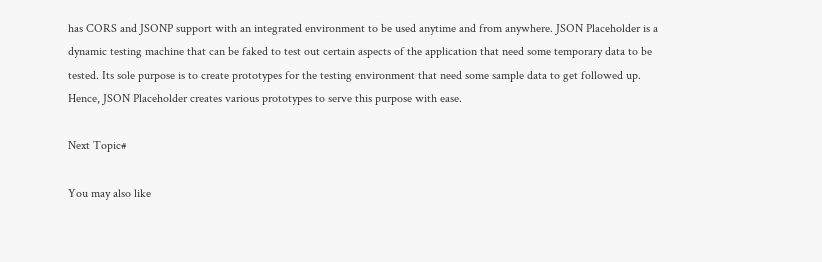has CORS and JSONP support with an integrated environment to be used anytime and from anywhere. JSON Placeholder is a dynamic testing machine that can be faked to test out certain aspects of the application that need some temporary data to be tested. Its sole purpose is to create prototypes for the testing environment that need some sample data to get followed up. Hence, JSON Placeholder creates various prototypes to serve this purpose with ease.

Next Topic#

You may also like